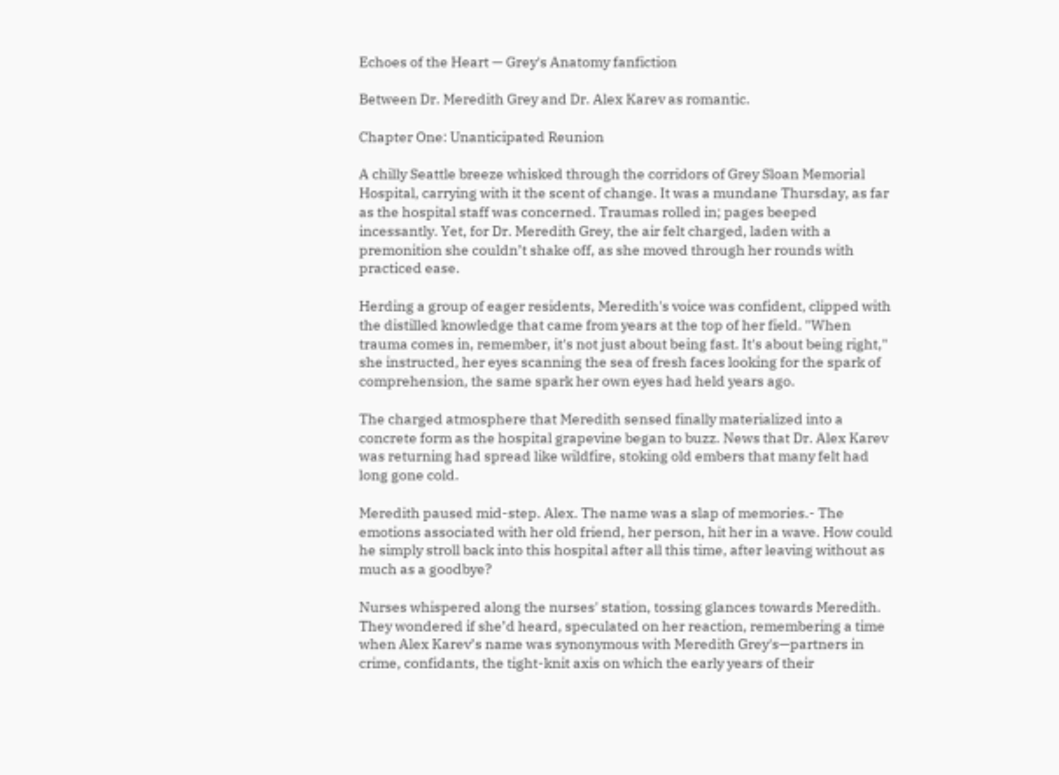Echoes of the Heart — Grey's Anatomy fanfiction

Between Dr. Meredith Grey and Dr. Alex Karev as romantic.

Chapter One: Unanticipated Reunion

A chilly Seattle breeze whisked through the corridors of Grey Sloan Memorial Hospital, carrying with it the scent of change. It was a mundane Thursday, as far as the hospital staff was concerned. Traumas rolled in; pages beeped incessantly. Yet, for Dr. Meredith Grey, the air felt charged, laden with a premonition she couldn’t shake off, as she moved through her rounds with practiced ease.

Herding a group of eager residents, Meredith's voice was confident, clipped with the distilled knowledge that came from years at the top of her field. "When trauma comes in, remember, it's not just about being fast. It's about being right," she instructed, her eyes scanning the sea of fresh faces looking for the spark of comprehension, the same spark her own eyes had held years ago.

The charged atmosphere that Meredith sensed finally materialized into a concrete form as the hospital grapevine began to buzz. News that Dr. Alex Karev was returning had spread like wildfire, stoking old embers that many felt had long gone cold.

Meredith paused mid-step. Alex. The name was a slap of memories.- The emotions associated with her old friend, her person, hit her in a wave. How could he simply stroll back into this hospital after all this time, after leaving without as much as a goodbye?

Nurses whispered along the nurses' station, tossing glances towards Meredith. They wondered if she’d heard, speculated on her reaction, remembering a time when Alex Karev’s name was synonymous with Meredith Grey's—partners in crime, confidants, the tight-knit axis on which the early years of their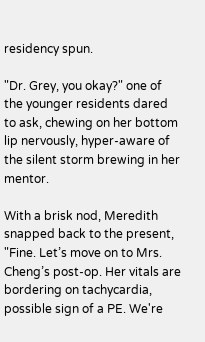residency spun.

"Dr. Grey, you okay?" one of the younger residents dared to ask, chewing on her bottom lip nervously, hyper-aware of the silent storm brewing in her mentor.

With a brisk nod, Meredith snapped back to the present, "Fine. Let’s move on to Mrs. Cheng’s post-op. Her vitals are bordering on tachycardia, possible sign of a PE. We're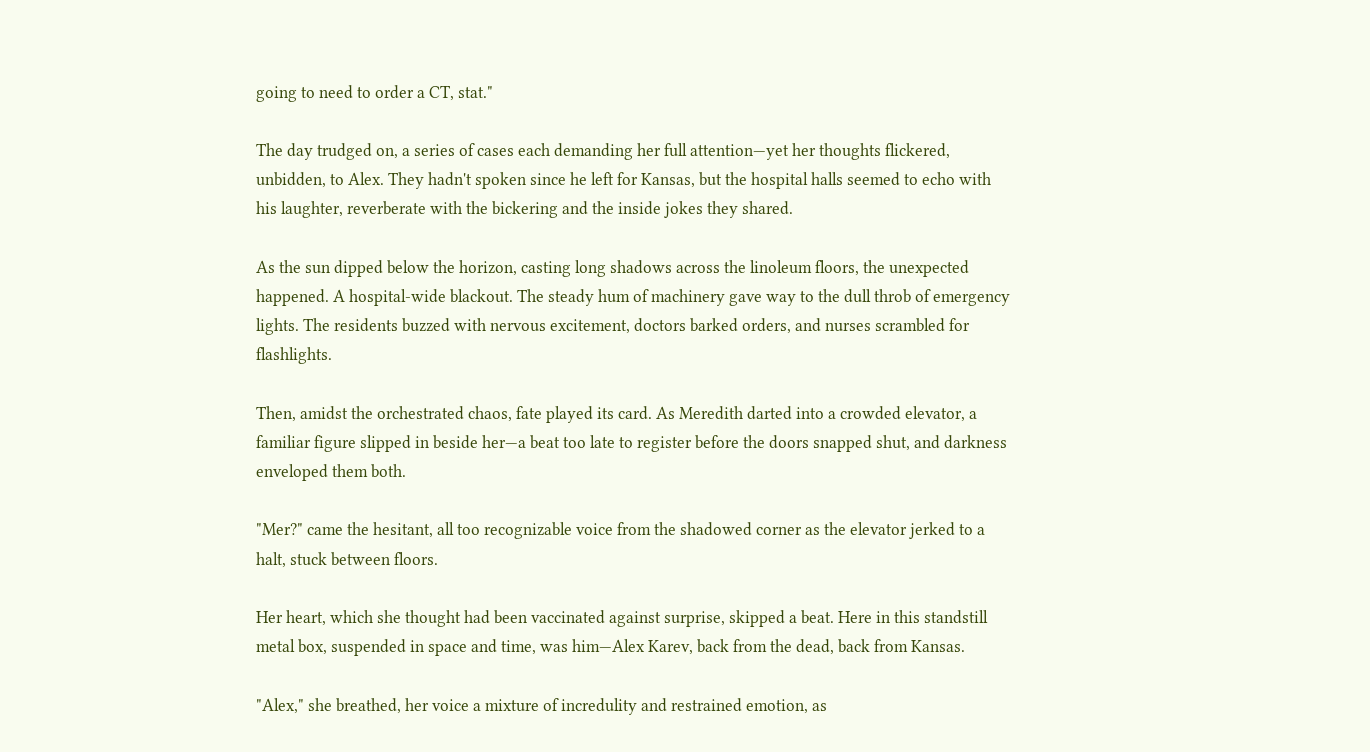going to need to order a CT, stat."

The day trudged on, a series of cases each demanding her full attention—yet her thoughts flickered, unbidden, to Alex. They hadn't spoken since he left for Kansas, but the hospital halls seemed to echo with his laughter, reverberate with the bickering and the inside jokes they shared.

As the sun dipped below the horizon, casting long shadows across the linoleum floors, the unexpected happened. A hospital-wide blackout. The steady hum of machinery gave way to the dull throb of emergency lights. The residents buzzed with nervous excitement, doctors barked orders, and nurses scrambled for flashlights.

Then, amidst the orchestrated chaos, fate played its card. As Meredith darted into a crowded elevator, a familiar figure slipped in beside her—a beat too late to register before the doors snapped shut, and darkness enveloped them both.

"Mer?" came the hesitant, all too recognizable voice from the shadowed corner as the elevator jerked to a halt, stuck between floors.

Her heart, which she thought had been vaccinated against surprise, skipped a beat. Here in this standstill metal box, suspended in space and time, was him—Alex Karev, back from the dead, back from Kansas.

"Alex," she breathed, her voice a mixture of incredulity and restrained emotion, as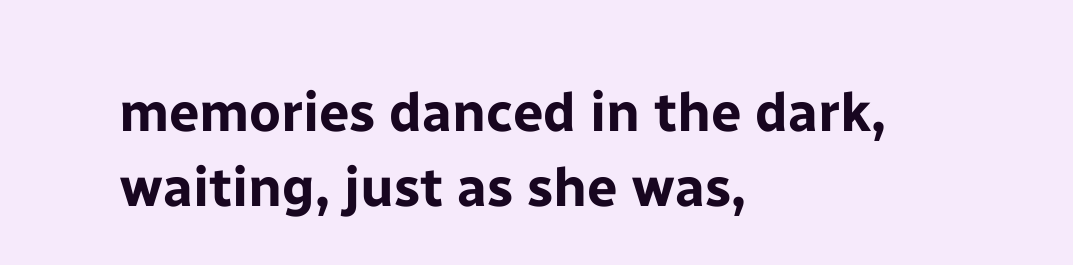memories danced in the dark, waiting, just as she was,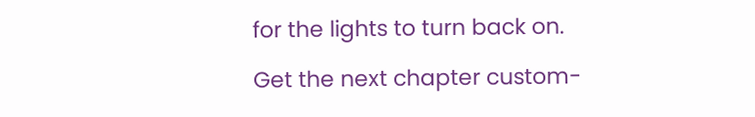for the lights to turn back on.

Get the next chapter custom-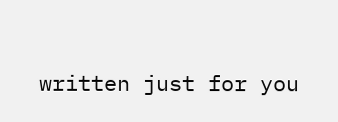written just for you